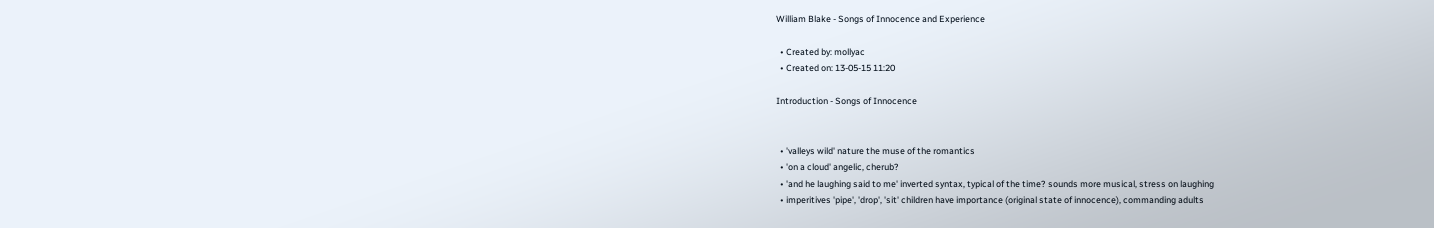William Blake - Songs of Innocence and Experience

  • Created by: mollyac
  • Created on: 13-05-15 11:20

Introduction - Songs of Innocence


  • 'valleys wild' nature the muse of the romantics
  • 'on a cloud' angelic, cherub?
  • 'and he laughing said to me' inverted syntax, typical of the time? sounds more musical, stress on laughing
  • imperitives 'pipe', 'drop', 'sit' children have importance (original state of innocence), commanding adults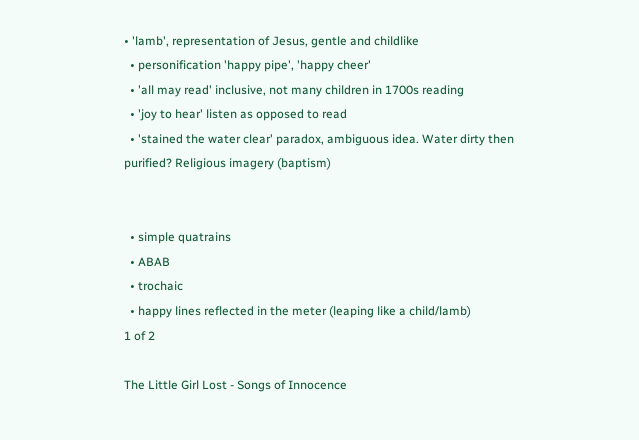• 'lamb', representation of Jesus, gentle and childlike
  • personification 'happy pipe', 'happy cheer'
  • 'all may read' inclusive, not many children in 1700s reading
  • 'joy to hear' listen as opposed to read
  • 'stained the water clear' paradox, ambiguous idea. Water dirty then purified? Religious imagery (baptism)


  • simple quatrains
  • ABAB
  • trochaic
  • happy lines reflected in the meter (leaping like a child/lamb)
1 of 2

The Little Girl Lost - Songs of Innocence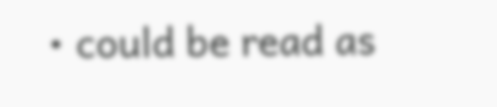• could be read as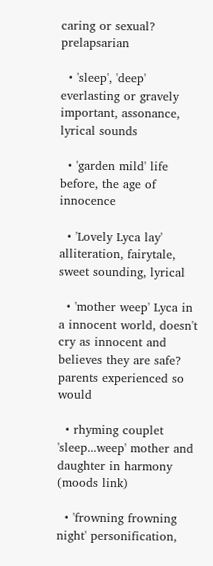caring or sexual? prelapsarian

  • 'sleep', 'deep' everlasting or gravely important, assonance, lyrical sounds

  • 'garden mild' life before, the age of innocence

  • 'Lovely Lyca lay' alliteration, fairytale, sweet sounding, lyrical

  • 'mother weep' Lyca in a innocent world, doesn't cry as innocent and believes they are safe? parents experienced so would

  • rhyming couplet 'sleep...weep' mother and daughter in harmony (moods link)

  • 'frowning frowning night' personification,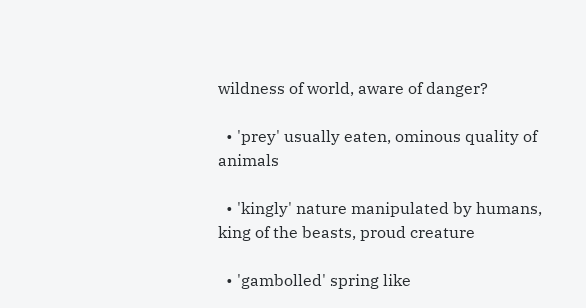wildness of world, aware of danger?

  • 'prey' usually eaten, ominous quality of animals

  • 'kingly' nature manipulated by humans, king of the beasts, proud creature

  • 'gambolled' spring like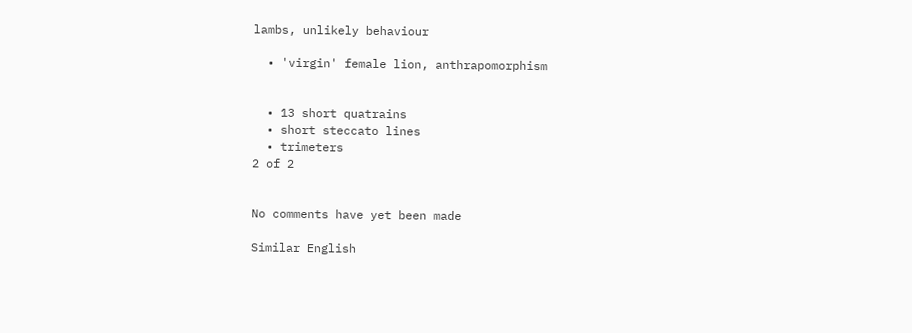lambs, unlikely behaviour

  • 'virgin' female lion, anthrapomorphism


  • 13 short quatrains
  • short steccato lines
  • trimeters
2 of 2


No comments have yet been made

Similar English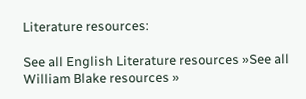Literature resources:

See all English Literature resources »See all William Blake resources »